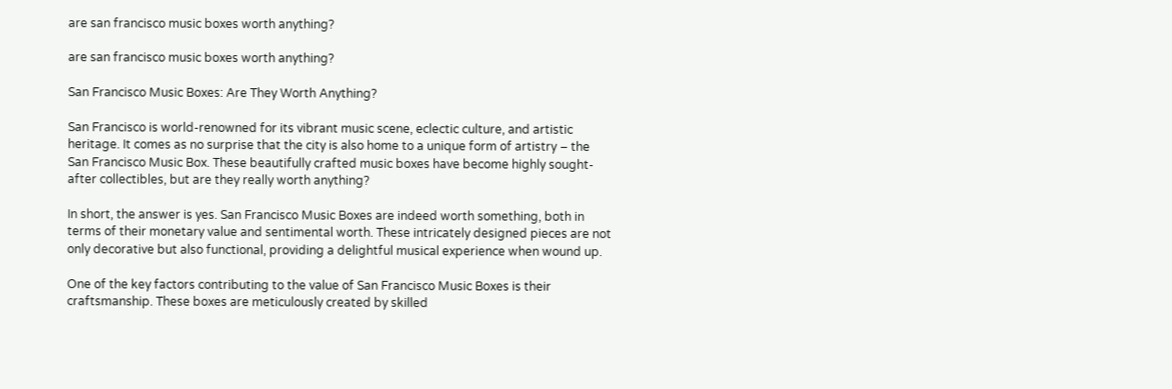are san francisco music boxes worth anything?

are san francisco music boxes worth anything?

San Francisco Music Boxes: Are They Worth Anything?

San Francisco is world-renowned for its vibrant music scene, eclectic culture, and artistic heritage. It comes as no surprise that the city is also home to a unique form of artistry – the San Francisco Music Box. These beautifully crafted music boxes have become highly sought-after collectibles, but are they really worth anything?

In short, the answer is yes. San Francisco Music Boxes are indeed worth something, both in terms of their monetary value and sentimental worth. These intricately designed pieces are not only decorative but also functional, providing a delightful musical experience when wound up.

One of the key factors contributing to the value of San Francisco Music Boxes is their craftsmanship. These boxes are meticulously created by skilled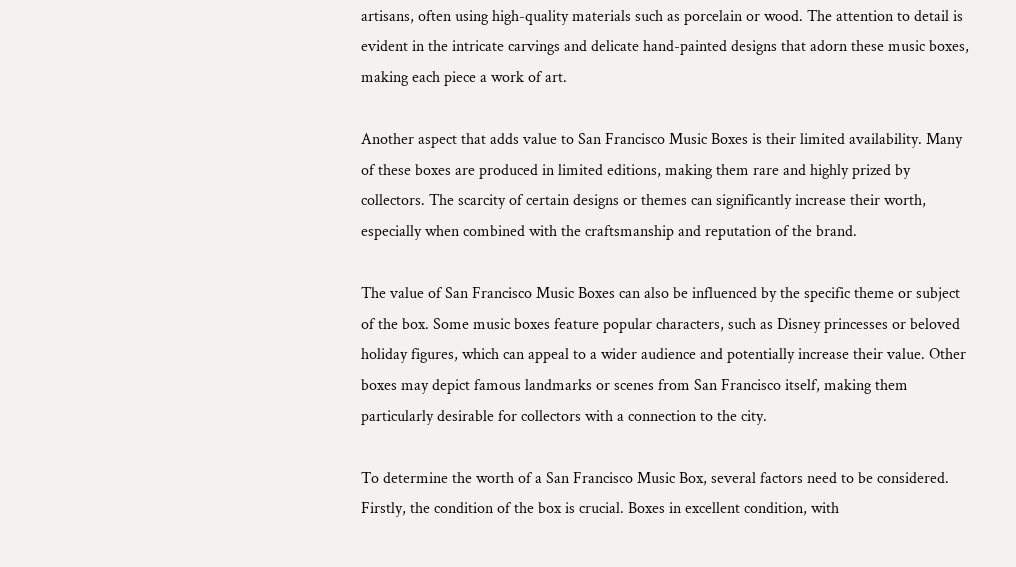artisans, often using high-quality materials such as porcelain or wood. The attention to detail is evident in the intricate carvings and delicate hand-painted designs that adorn these music boxes, making each piece a work of art.

Another aspect that adds value to San Francisco Music Boxes is their limited availability. Many of these boxes are produced in limited editions, making them rare and highly prized by collectors. The scarcity of certain designs or themes can significantly increase their worth, especially when combined with the craftsmanship and reputation of the brand.

The value of San Francisco Music Boxes can also be influenced by the specific theme or subject of the box. Some music boxes feature popular characters, such as Disney princesses or beloved holiday figures, which can appeal to a wider audience and potentially increase their value. Other boxes may depict famous landmarks or scenes from San Francisco itself, making them particularly desirable for collectors with a connection to the city.

To determine the worth of a San Francisco Music Box, several factors need to be considered. Firstly, the condition of the box is crucial. Boxes in excellent condition, with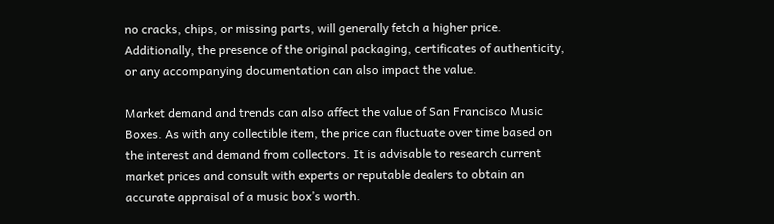no cracks, chips, or missing parts, will generally fetch a higher price. Additionally, the presence of the original packaging, certificates of authenticity, or any accompanying documentation can also impact the value.

Market demand and trends can also affect the value of San Francisco Music Boxes. As with any collectible item, the price can fluctuate over time based on the interest and demand from collectors. It is advisable to research current market prices and consult with experts or reputable dealers to obtain an accurate appraisal of a music box’s worth.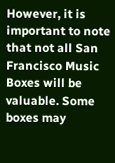However, it is important to note that not all San Francisco Music Boxes will be valuable. Some boxes may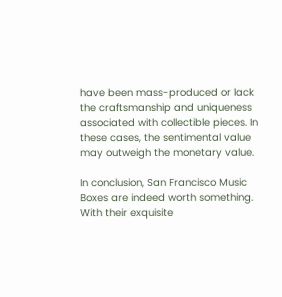have been mass-produced or lack the craftsmanship and uniqueness associated with collectible pieces. In these cases, the sentimental value may outweigh the monetary value.

In conclusion, San Francisco Music Boxes are indeed worth something. With their exquisite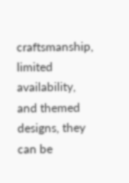craftsmanship, limited availability, and themed designs, they can be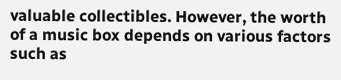valuable collectibles. However, the worth of a music box depends on various factors such as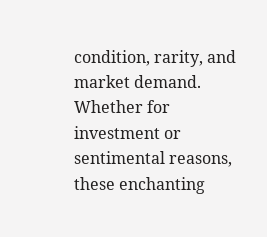condition, rarity, and market demand. Whether for investment or sentimental reasons, these enchanting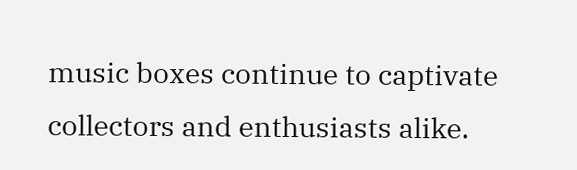music boxes continue to captivate collectors and enthusiasts alike.